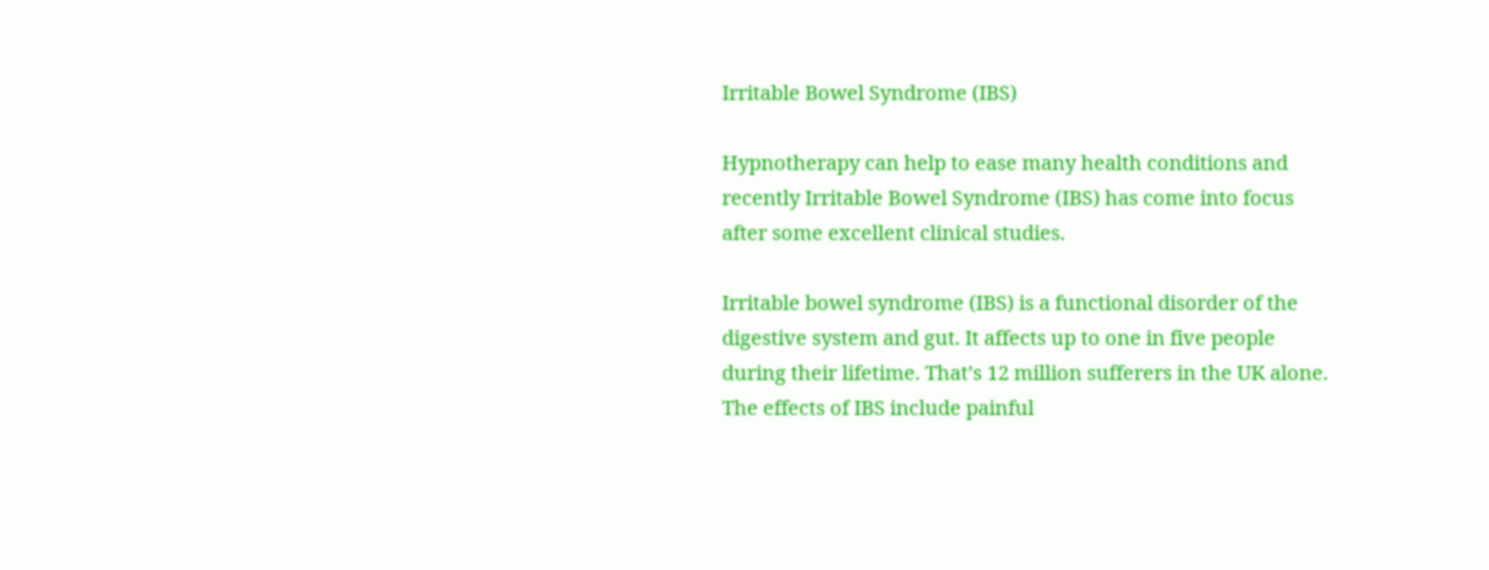Irritable Bowel Syndrome (IBS)

Hypnotherapy can help to ease many health conditions and recently Irritable Bowel Syndrome (IBS) has come into focus after some excellent clinical studies.

Irritable bowel syndrome (IBS) is a functional disorder of the digestive system and gut. It affects up to one in five people during their lifetime. That’s 12 million sufferers in the UK alone. The effects of IBS include painful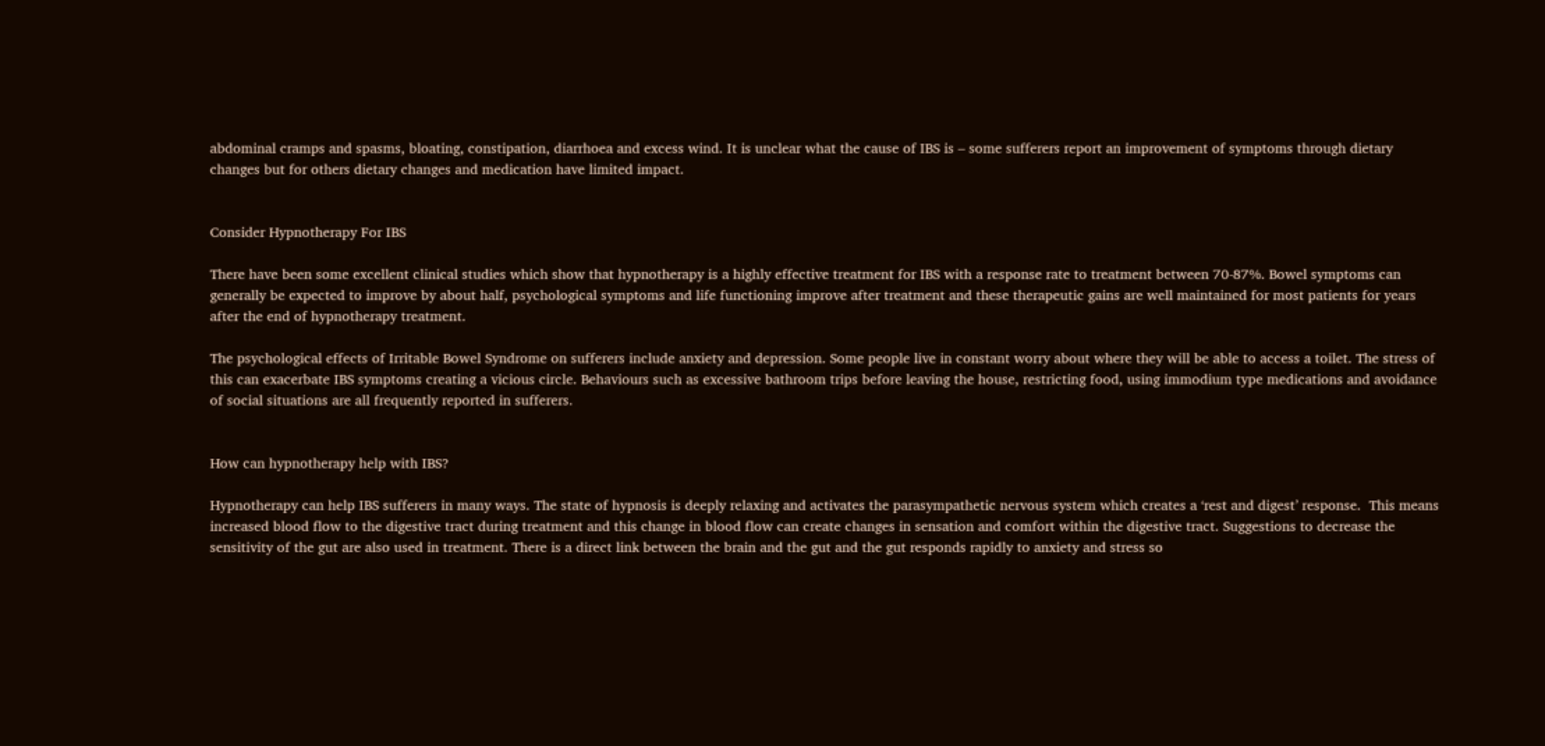abdominal cramps and spasms, bloating, constipation, diarrhoea and excess wind. It is unclear what the cause of IBS is – some sufferers report an improvement of symptoms through dietary changes but for others dietary changes and medication have limited impact.


Consider Hypnotherapy For IBS

There have been some excellent clinical studies which show that hypnotherapy is a highly effective treatment for IBS with a response rate to treatment between 70-87%. Bowel symptoms can generally be expected to improve by about half, psychological symptoms and life functioning improve after treatment and these therapeutic gains are well maintained for most patients for years after the end of hypnotherapy treatment.

The psychological effects of Irritable Bowel Syndrome on sufferers include anxiety and depression. Some people live in constant worry about where they will be able to access a toilet. The stress of this can exacerbate IBS symptoms creating a vicious circle. Behaviours such as excessive bathroom trips before leaving the house, restricting food, using immodium type medications and avoidance of social situations are all frequently reported in sufferers.


How can hypnotherapy help with IBS?

Hypnotherapy can help IBS sufferers in many ways. The state of hypnosis is deeply relaxing and activates the parasympathetic nervous system which creates a ‘rest and digest’ response.  This means increased blood flow to the digestive tract during treatment and this change in blood flow can create changes in sensation and comfort within the digestive tract. Suggestions to decrease the sensitivity of the gut are also used in treatment. There is a direct link between the brain and the gut and the gut responds rapidly to anxiety and stress so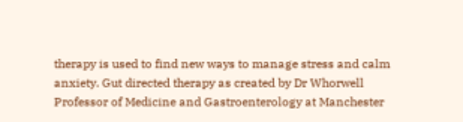therapy is used to find new ways to manage stress and calm anxiety. Gut directed therapy as created by Dr Whorwell Professor of Medicine and Gastroenterology at Manchester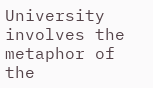University involves the metaphor of the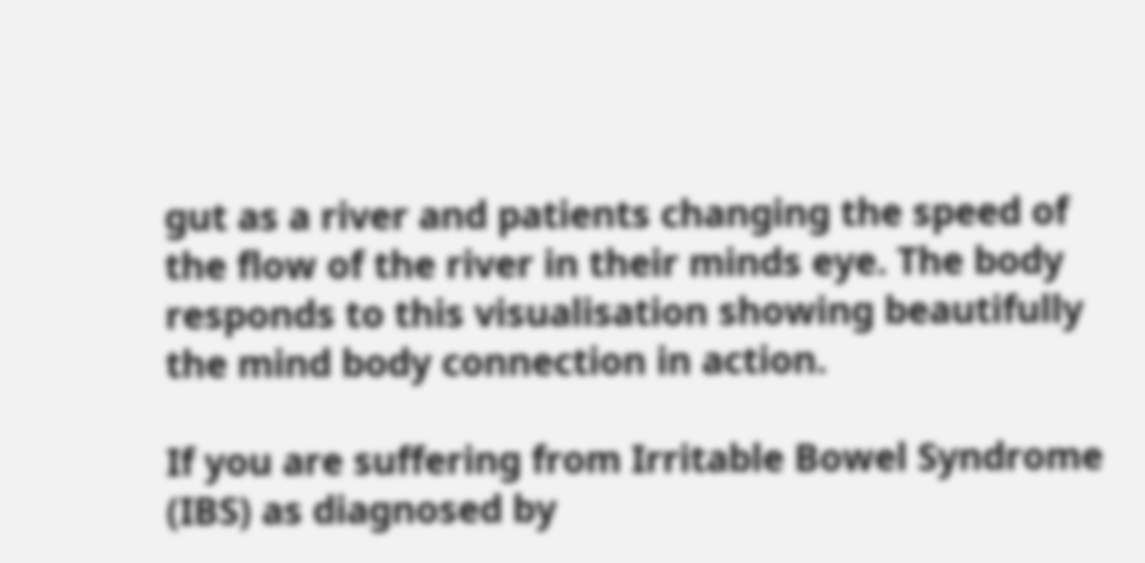gut as a river and patients changing the speed of the flow of the river in their minds eye. The body responds to this visualisation showing beautifully the mind body connection in action.

If you are suffering from Irritable Bowel Syndrome (IBS) as diagnosed by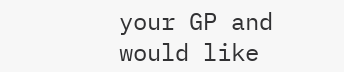your GP and would like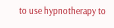to use hypnotherapy to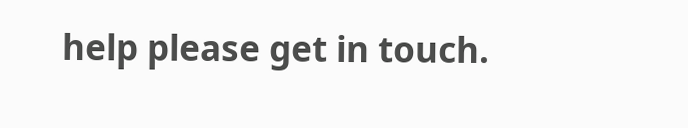help please get in touch.